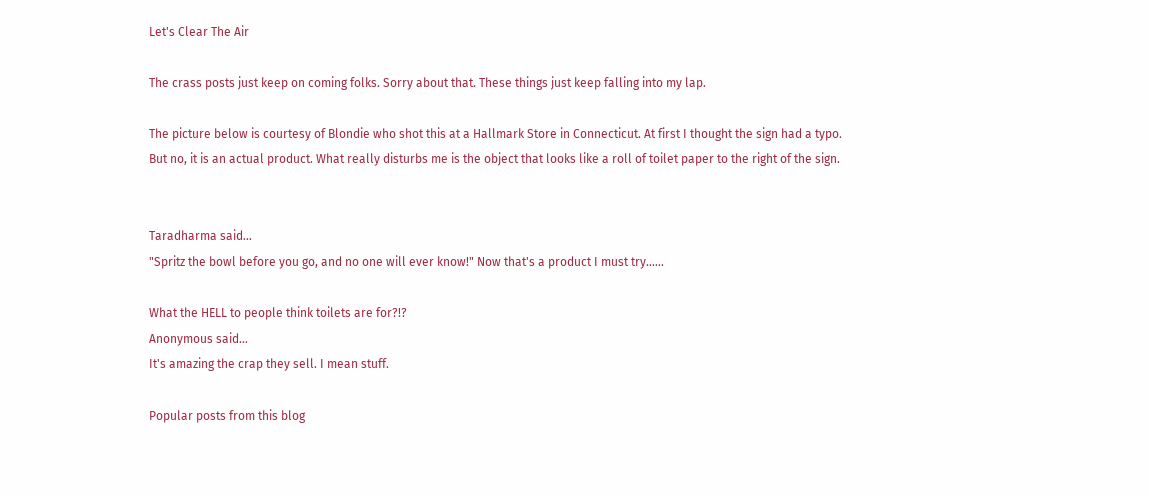Let's Clear The Air

The crass posts just keep on coming folks. Sorry about that. These things just keep falling into my lap.

The picture below is courtesy of Blondie who shot this at a Hallmark Store in Connecticut. At first I thought the sign had a typo. But no, it is an actual product. What really disturbs me is the object that looks like a roll of toilet paper to the right of the sign.


Taradharma said…
"Spritz the bowl before you go, and no one will ever know!" Now that's a product I must try......

What the HELL to people think toilets are for?!?
Anonymous said…
It's amazing the crap they sell. I mean stuff.

Popular posts from this blog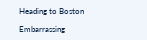Heading to Boston

Embarrassing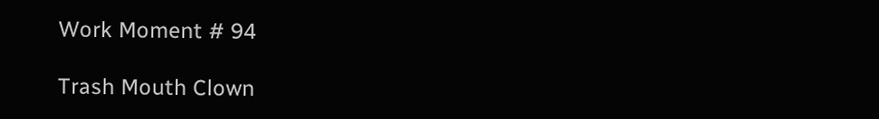Work Moment # 94

Trash Mouth Clown